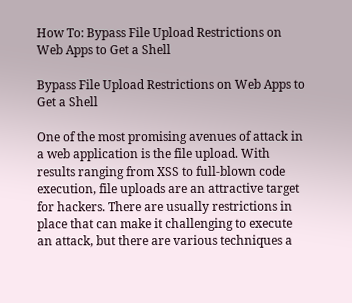How To: Bypass File Upload Restrictions on Web Apps to Get a Shell

Bypass File Upload Restrictions on Web Apps to Get a Shell

One of the most promising avenues of attack in a web application is the file upload. With results ranging from XSS to full-blown code execution, file uploads are an attractive target for hackers. There are usually restrictions in place that can make it challenging to execute an attack, but there are various techniques a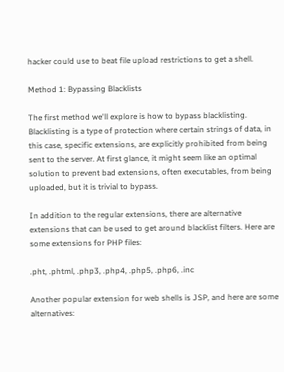hacker could use to beat file upload restrictions to get a shell.

Method 1: Bypassing Blacklists

The first method we'll explore is how to bypass blacklisting. Blacklisting is a type of protection where certain strings of data, in this case, specific extensions, are explicitly prohibited from being sent to the server. At first glance, it might seem like an optimal solution to prevent bad extensions, often executables, from being uploaded, but it is trivial to bypass.

In addition to the regular extensions, there are alternative extensions that can be used to get around blacklist filters. Here are some extensions for PHP files:

.pht, .phtml, .php3, .php4, .php5, .php6, .inc

Another popular extension for web shells is JSP, and here are some alternatives: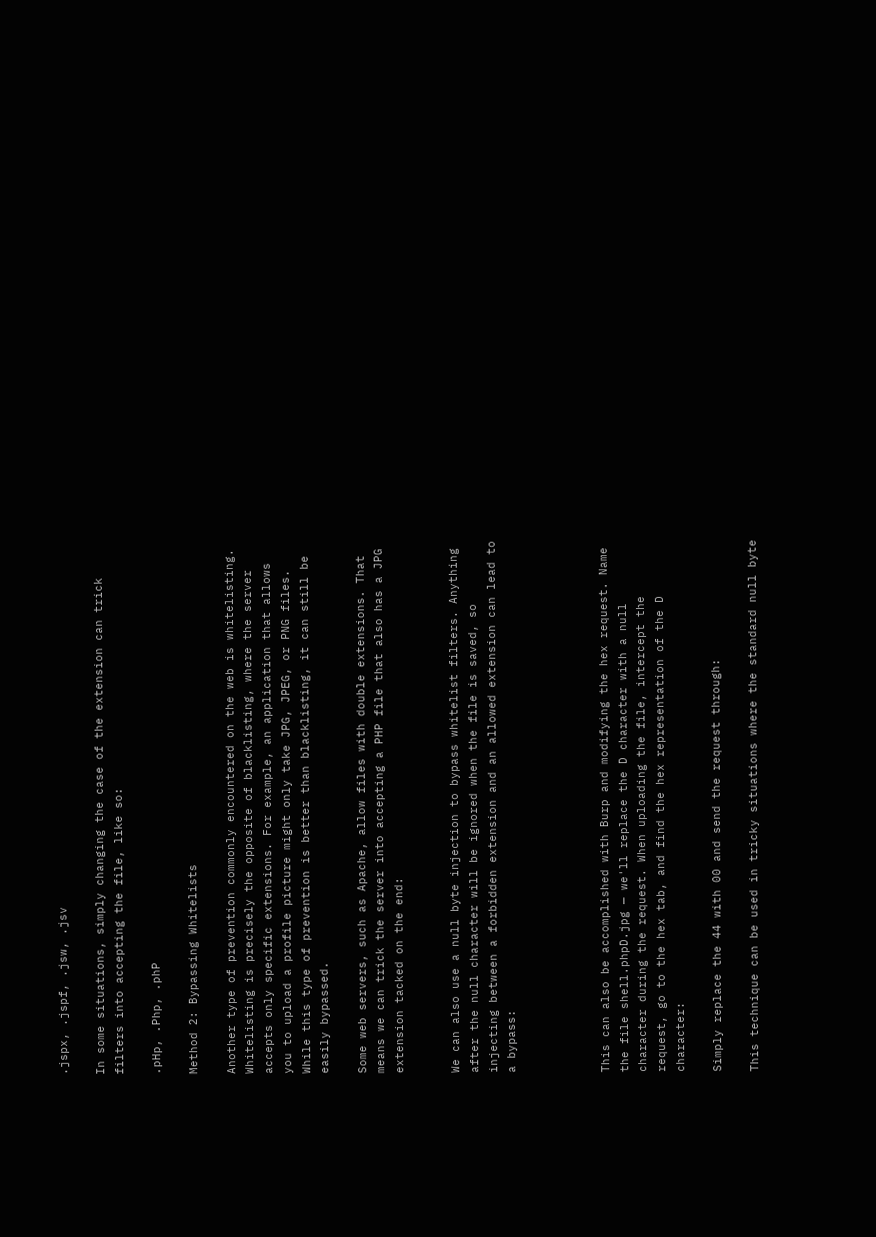.jspx, .jspf, .jsw, .jsv

In some situations, simply changing the case of the extension can trick filters into accepting the file, like so:

.pHp, .Php, .phP

Method 2: Bypassing Whitelists

Another type of prevention commonly encountered on the web is whitelisting. Whitelisting is precisely the opposite of blacklisting, where the server accepts only specific extensions. For example, an application that allows you to upload a profile picture might only take JPG, JPEG, or PNG files. While this type of prevention is better than blacklisting, it can still be easily bypassed.

Some web servers, such as Apache, allow files with double extensions. That means we can trick the server into accepting a PHP file that also has a JPG extension tacked on the end:


We can also use a null byte injection to bypass whitelist filters. Anything after the null character will be ignored when the file is saved, so injecting between a forbidden extension and an allowed extension can lead to a bypass:




This can also be accomplished with Burp and modifying the hex request. Name the file shell.phpD.jpg — we'll replace the D character with a null character during the request. When uploading the file, intercept the request, go to the hex tab, and find the hex representation of the D character:

Simply replace the 44 with 00 and send the request through:

This technique can be used in tricky situations where the standard null byte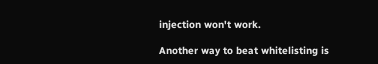injection won't work.

Another way to beat whitelisting is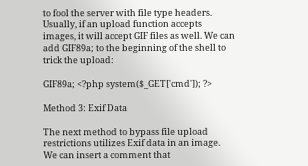to fool the server with file type headers. Usually, if an upload function accepts images, it will accept GIF files as well. We can add GIF89a; to the beginning of the shell to trick the upload:

GIF89a; <?php system($_GET['cmd']); ?>

Method 3: Exif Data

The next method to bypass file upload restrictions utilizes Exif data in an image. We can insert a comment that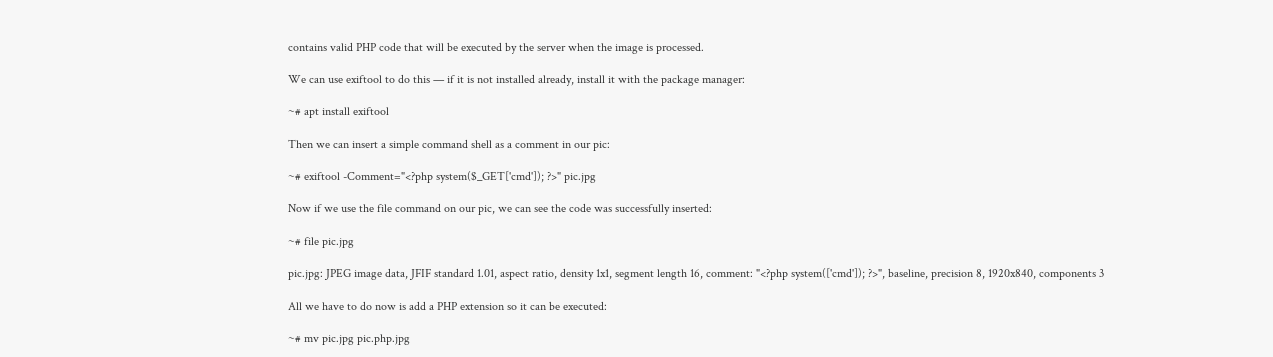contains valid PHP code that will be executed by the server when the image is processed.

We can use exiftool to do this — if it is not installed already, install it with the package manager:

~# apt install exiftool

Then we can insert a simple command shell as a comment in our pic:

~# exiftool -Comment="<?php system($_GET['cmd']); ?>" pic.jpg

Now if we use the file command on our pic, we can see the code was successfully inserted:

~# file pic.jpg

pic.jpg: JPEG image data, JFIF standard 1.01, aspect ratio, density 1x1, segment length 16, comment: "<?php system(['cmd']); ?>", baseline, precision 8, 1920x840, components 3

All we have to do now is add a PHP extension so it can be executed:

~# mv pic.jpg pic.php.jpg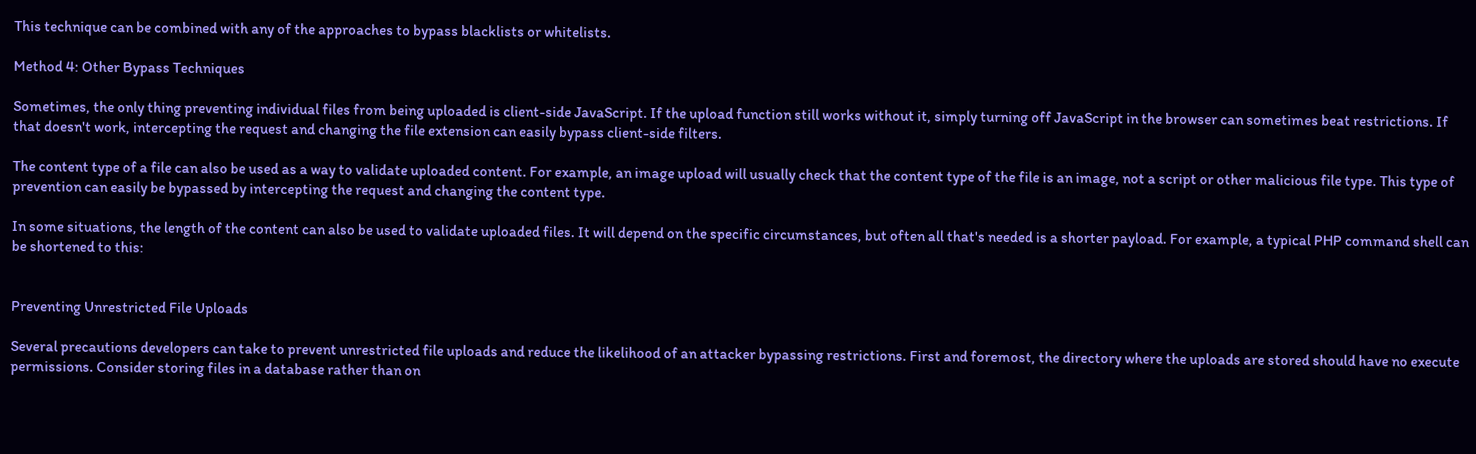This technique can be combined with any of the approaches to bypass blacklists or whitelists.

Method 4: Other Bypass Techniques

Sometimes, the only thing preventing individual files from being uploaded is client-side JavaScript. If the upload function still works without it, simply turning off JavaScript in the browser can sometimes beat restrictions. If that doesn't work, intercepting the request and changing the file extension can easily bypass client-side filters.

The content type of a file can also be used as a way to validate uploaded content. For example, an image upload will usually check that the content type of the file is an image, not a script or other malicious file type. This type of prevention can easily be bypassed by intercepting the request and changing the content type.

In some situations, the length of the content can also be used to validate uploaded files. It will depend on the specific circumstances, but often all that's needed is a shorter payload. For example, a typical PHP command shell can be shortened to this:


Preventing Unrestricted File Uploads

Several precautions developers can take to prevent unrestricted file uploads and reduce the likelihood of an attacker bypassing restrictions. First and foremost, the directory where the uploads are stored should have no execute permissions. Consider storing files in a database rather than on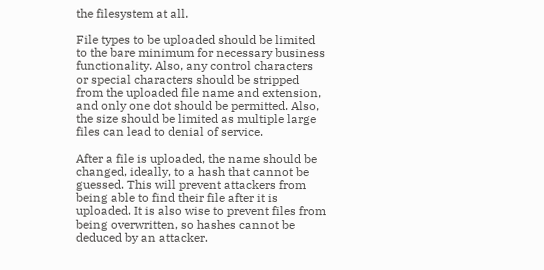the filesystem at all.

File types to be uploaded should be limited to the bare minimum for necessary business functionality. Also, any control characters or special characters should be stripped from the uploaded file name and extension, and only one dot should be permitted. Also, the size should be limited as multiple large files can lead to denial of service.

After a file is uploaded, the name should be changed, ideally, to a hash that cannot be guessed. This will prevent attackers from being able to find their file after it is uploaded. It is also wise to prevent files from being overwritten, so hashes cannot be deduced by an attacker.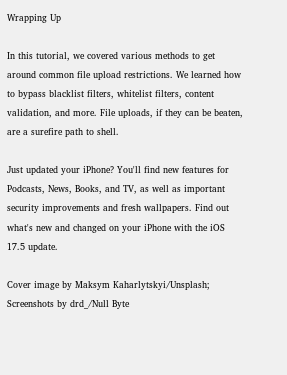Wrapping Up

In this tutorial, we covered various methods to get around common file upload restrictions. We learned how to bypass blacklist filters, whitelist filters, content validation, and more. File uploads, if they can be beaten, are a surefire path to shell.

Just updated your iPhone? You'll find new features for Podcasts, News, Books, and TV, as well as important security improvements and fresh wallpapers. Find out what's new and changed on your iPhone with the iOS 17.5 update.

Cover image by Maksym Kaharlytskyi/Unsplash; Screenshots by drd_/Null Byte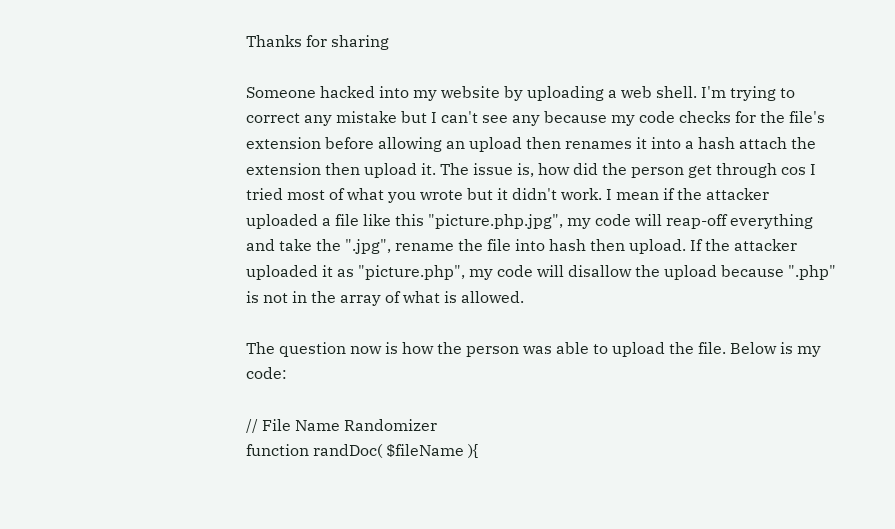Thanks for sharing

Someone hacked into my website by uploading a web shell. I'm trying to correct any mistake but I can't see any because my code checks for the file's extension before allowing an upload then renames it into a hash attach the extension then upload it. The issue is, how did the person get through cos I tried most of what you wrote but it didn't work. I mean if the attacker uploaded a file like this "picture.php.jpg", my code will reap-off everything and take the ".jpg", rename the file into hash then upload. If the attacker uploaded it as "picture.php", my code will disallow the upload because ".php" is not in the array of what is allowed.

The question now is how the person was able to upload the file. Below is my code:

// File Name Randomizer
function randDoc( $fileName ){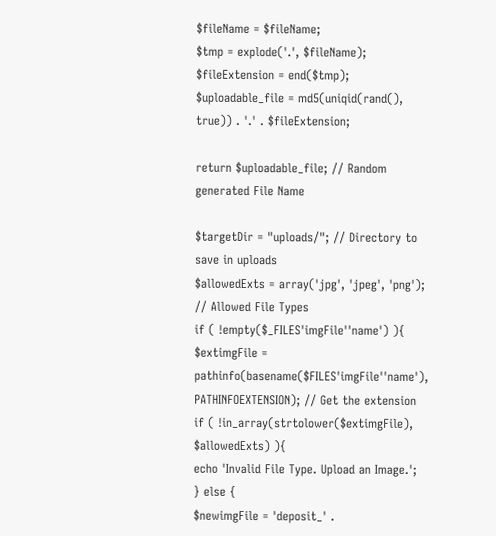$fileName = $fileName;
$tmp = explode('.', $fileName);
$fileExtension = end($tmp);
$uploadable_file = md5(uniqid(rand(), true)) . '.' . $fileExtension;

return $uploadable_file; // Random generated File Name

$targetDir = "uploads/"; // Directory to save in uploads
$allowedExts = array('jpg', 'jpeg', 'png'); // Allowed File Types
if ( !empty($_FILES'imgFile''name') ){
$extimgFile = pathinfo(basename($FILES'imgFile''name'), PATHINFOEXTENSION); // Get the extension
if ( !in_array(strtolower($extimgFile), $allowedExts) ){
echo 'Invalid File Type. Upload an Image.';
} else {
$newimgFile = 'deposit_' .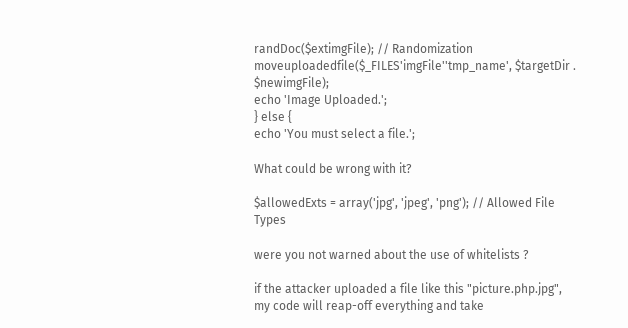randDoc($extimgFile); // Randomization
moveuploadedfile($_FILES'imgFile''tmp_name', $targetDir . $newimgFile);
echo 'Image Uploaded.';
} else {
echo 'You must select a file.';

What could be wrong with it?

$allowedExts = array('jpg', 'jpeg', 'png'); // Allowed File Types

were you not warned about the use of whitelists ?

if the attacker uploaded a file like this "picture.php.jpg", my code will reap-off everything and take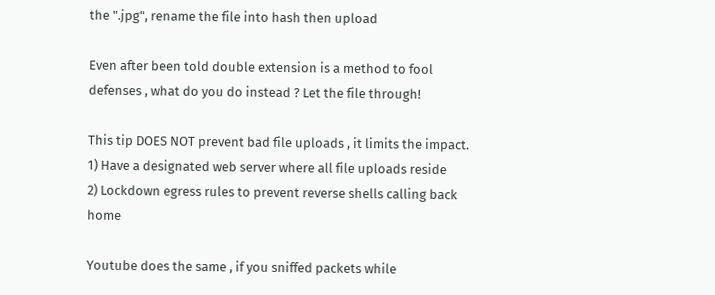the ".jpg", rename the file into hash then upload

Even after been told double extension is a method to fool defenses , what do you do instead ? Let the file through!

This tip DOES NOT prevent bad file uploads , it limits the impact.
1) Have a designated web server where all file uploads reside
2) Lockdown egress rules to prevent reverse shells calling back home

Youtube does the same , if you sniffed packets while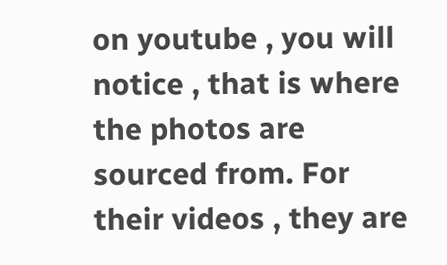on youtube , you will notice , that is where the photos are sourced from. For their videos , they are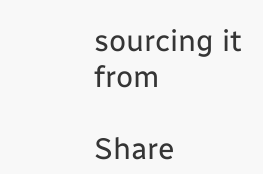sourcing it from

Share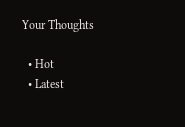Your Thoughts

  • Hot
  • Latest